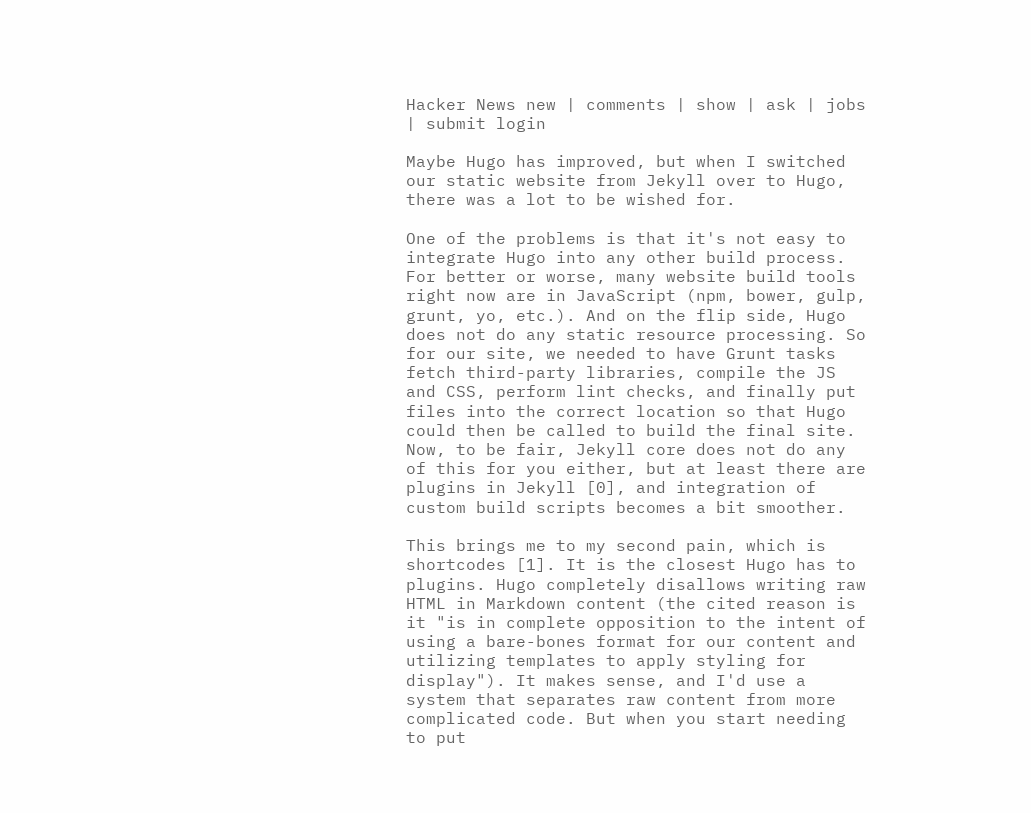Hacker News new | comments | show | ask | jobs | submit login

Maybe Hugo has improved, but when I switched our static website from Jekyll over to Hugo, there was a lot to be wished for.

One of the problems is that it's not easy to integrate Hugo into any other build process. For better or worse, many website build tools right now are in JavaScript (npm, bower, gulp, grunt, yo, etc.). And on the flip side, Hugo does not do any static resource processing. So for our site, we needed to have Grunt tasks fetch third-party libraries, compile the JS and CSS, perform lint checks, and finally put files into the correct location so that Hugo could then be called to build the final site. Now, to be fair, Jekyll core does not do any of this for you either, but at least there are plugins in Jekyll [0], and integration of custom build scripts becomes a bit smoother.

This brings me to my second pain, which is shortcodes [1]. It is the closest Hugo has to plugins. Hugo completely disallows writing raw HTML in Markdown content (the cited reason is it "is in complete opposition to the intent of using a bare-bones format for our content and utilizing templates to apply styling for display"). It makes sense, and I'd use a system that separates raw content from more complicated code. But when you start needing to put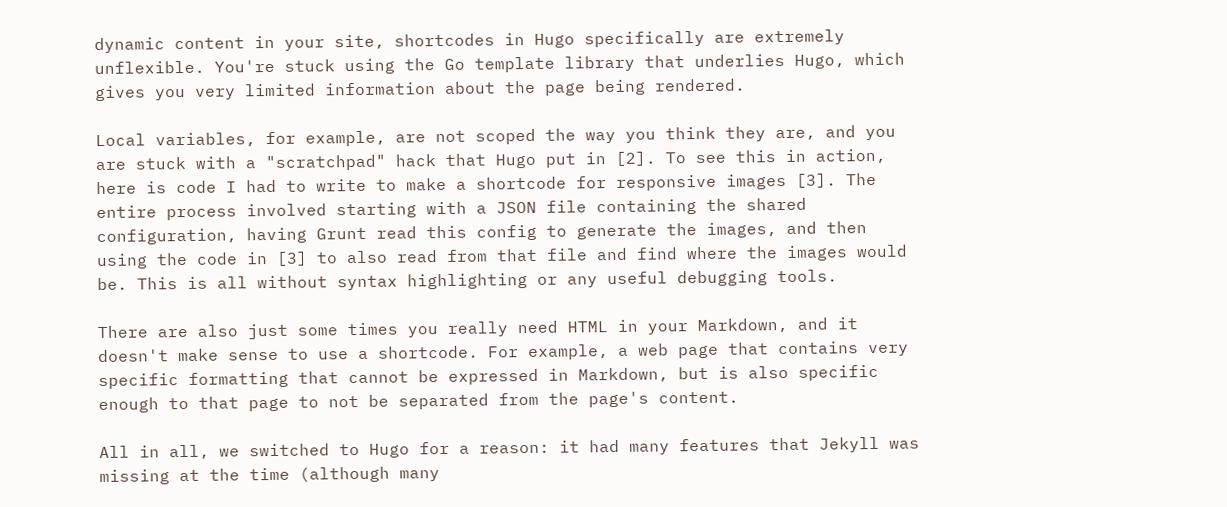dynamic content in your site, shortcodes in Hugo specifically are extremely unflexible. You're stuck using the Go template library that underlies Hugo, which gives you very limited information about the page being rendered.

Local variables, for example, are not scoped the way you think they are, and you are stuck with a "scratchpad" hack that Hugo put in [2]. To see this in action, here is code I had to write to make a shortcode for responsive images [3]. The entire process involved starting with a JSON file containing the shared configuration, having Grunt read this config to generate the images, and then using the code in [3] to also read from that file and find where the images would be. This is all without syntax highlighting or any useful debugging tools.

There are also just some times you really need HTML in your Markdown, and it doesn't make sense to use a shortcode. For example, a web page that contains very specific formatting that cannot be expressed in Markdown, but is also specific enough to that page to not be separated from the page's content.

All in all, we switched to Hugo for a reason: it had many features that Jekyll was missing at the time (although many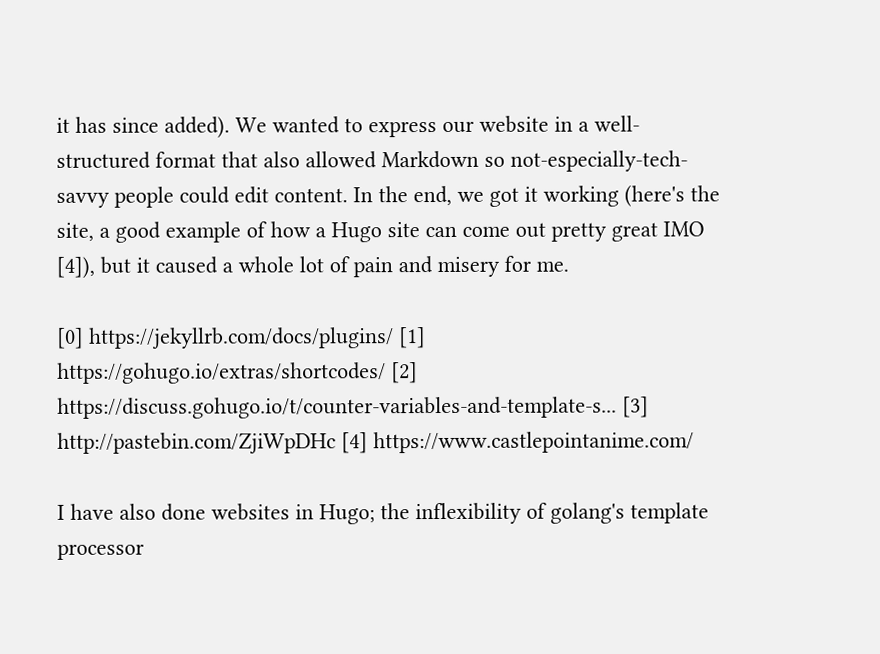it has since added). We wanted to express our website in a well-structured format that also allowed Markdown so not-especially-tech-savvy people could edit content. In the end, we got it working (here's the site, a good example of how a Hugo site can come out pretty great IMO [4]), but it caused a whole lot of pain and misery for me.

[0] https://jekyllrb.com/docs/plugins/ [1] https://gohugo.io/extras/shortcodes/ [2] https://discuss.gohugo.io/t/counter-variables-and-template-s... [3] http://pastebin.com/ZjiWpDHc [4] https://www.castlepointanime.com/

I have also done websites in Hugo; the inflexibility of golang's template processor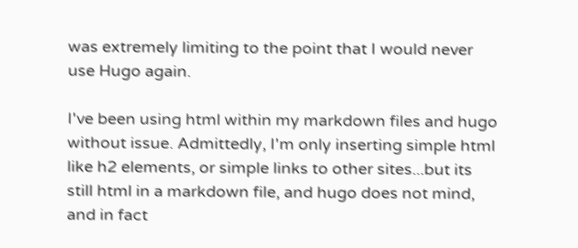was extremely limiting to the point that I would never use Hugo again.

I've been using html within my markdown files and hugo without issue. Admittedly, I'm only inserting simple html like h2 elements, or simple links to other sites...but its still html in a markdown file, and hugo does not mind, and in fact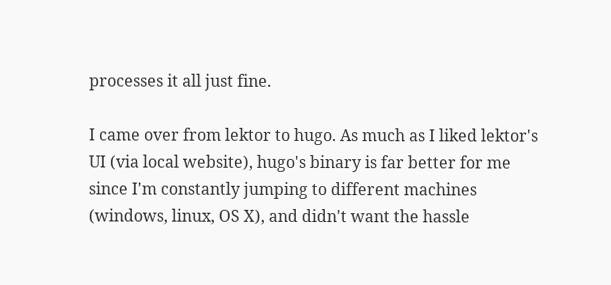processes it all just fine.

I came over from lektor to hugo. As much as I liked lektor's UI (via local website), hugo's binary is far better for me since I'm constantly jumping to different machines (windows, linux, OS X), and didn't want the hassle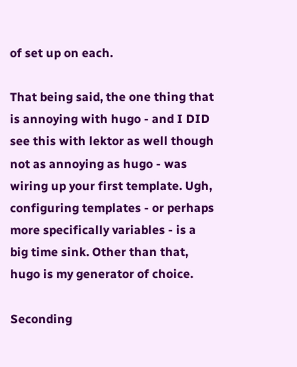of set up on each.

That being said, the one thing that is annoying with hugo - and I DID see this with lektor as well though not as annoying as hugo - was wiring up your first template. Ugh, configuring templates - or perhaps more specifically variables - is a big time sink. Other than that, hugo is my generator of choice.

Seconding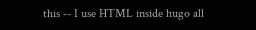this -- I use HTML inside hugo all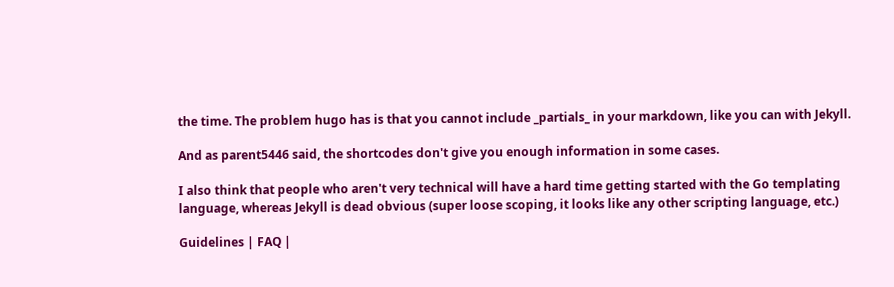the time. The problem hugo has is that you cannot include _partials_ in your markdown, like you can with Jekyll.

And as parent5446 said, the shortcodes don't give you enough information in some cases.

I also think that people who aren't very technical will have a hard time getting started with the Go templating language, whereas Jekyll is dead obvious (super loose scoping, it looks like any other scripting language, etc.)

Guidelines | FAQ |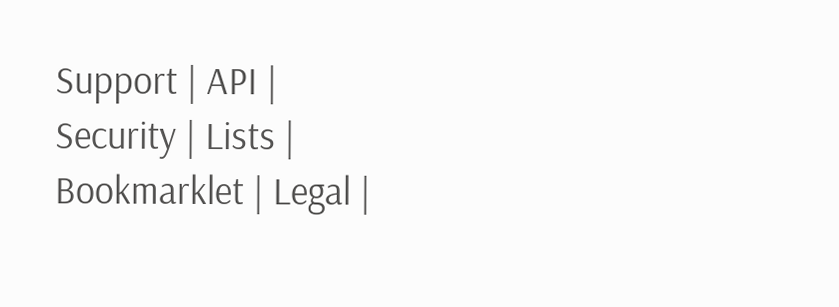Support | API | Security | Lists | Bookmarklet | Legal |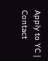Apply to YC | Contact